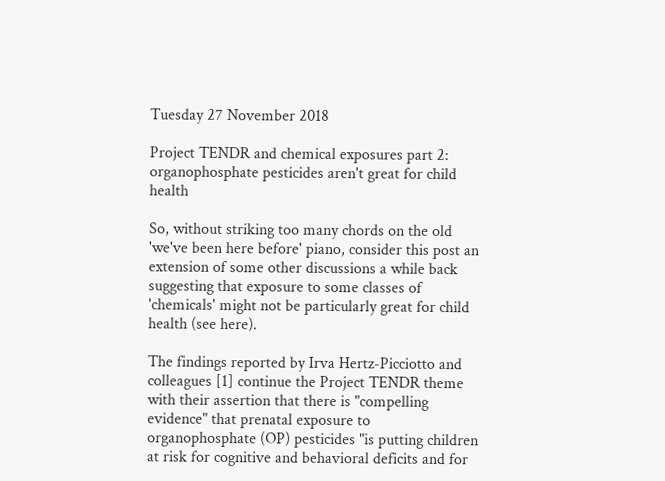Tuesday 27 November 2018

Project TENDR and chemical exposures part 2: organophosphate pesticides aren't great for child health

So, without striking too many chords on the old 'we've been here before' piano, consider this post an extension of some other discussions a while back suggesting that exposure to some classes of 'chemicals' might not be particularly great for child health (see here).

The findings reported by Irva Hertz-Picciotto and colleagues [1] continue the Project TENDR theme with their assertion that there is "compelling evidence" that prenatal exposure to organophosphate (OP) pesticides "is putting children at risk for cognitive and behavioral deficits and for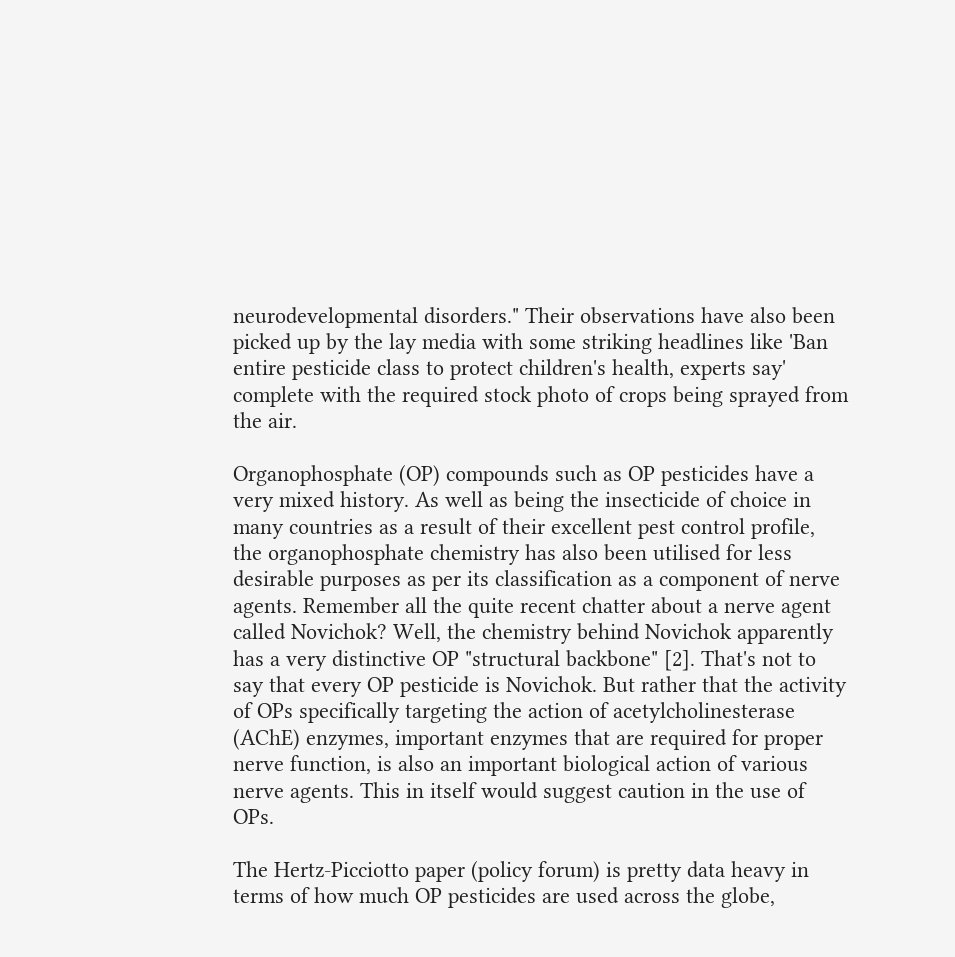neurodevelopmental disorders." Their observations have also been picked up by the lay media with some striking headlines like 'Ban entire pesticide class to protect children's health, experts say' complete with the required stock photo of crops being sprayed from the air.

Organophosphate (OP) compounds such as OP pesticides have a very mixed history. As well as being the insecticide of choice in many countries as a result of their excellent pest control profile, the organophosphate chemistry has also been utilised for less desirable purposes as per its classification as a component of nerve agents. Remember all the quite recent chatter about a nerve agent called Novichok? Well, the chemistry behind Novichok apparently has a very distinctive OP "structural backbone" [2]. That's not to say that every OP pesticide is Novichok. But rather that the activity of OPs specifically targeting the action of acetylcholinesterase (AChE) enzymes, important enzymes that are required for proper nerve function, is also an important biological action of various nerve agents. This in itself would suggest caution in the use of OPs.

The Hertz-Picciotto paper (policy forum) is pretty data heavy in terms of how much OP pesticides are used across the globe,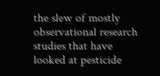the slew of mostly observational research studies that have looked at pesticide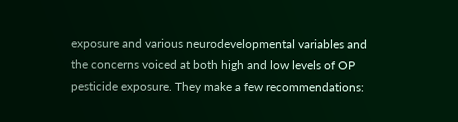exposure and various neurodevelopmental variables and the concerns voiced at both high and low levels of OP pesticide exposure. They make a few recommendations: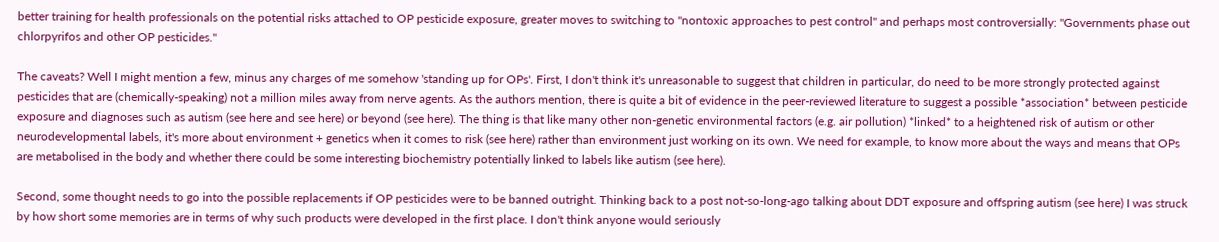better training for health professionals on the potential risks attached to OP pesticide exposure, greater moves to switching to "nontoxic approaches to pest control" and perhaps most controversially: "Governments phase out chlorpyrifos and other OP pesticides."

The caveats? Well I might mention a few, minus any charges of me somehow 'standing up for OPs'. First, I don't think it's unreasonable to suggest that children in particular, do need to be more strongly protected against pesticides that are (chemically-speaking) not a million miles away from nerve agents. As the authors mention, there is quite a bit of evidence in the peer-reviewed literature to suggest a possible *association* between pesticide exposure and diagnoses such as autism (see here and see here) or beyond (see here). The thing is that like many other non-genetic environmental factors (e.g. air pollution) *linked* to a heightened risk of autism or other neurodevelopmental labels, it's more about environment + genetics when it comes to risk (see here) rather than environment just working on its own. We need for example, to know more about the ways and means that OPs are metabolised in the body and whether there could be some interesting biochemistry potentially linked to labels like autism (see here).

Second, some thought needs to go into the possible replacements if OP pesticides were to be banned outright. Thinking back to a post not-so-long-ago talking about DDT exposure and offspring autism (see here) I was struck by how short some memories are in terms of why such products were developed in the first place. I don't think anyone would seriously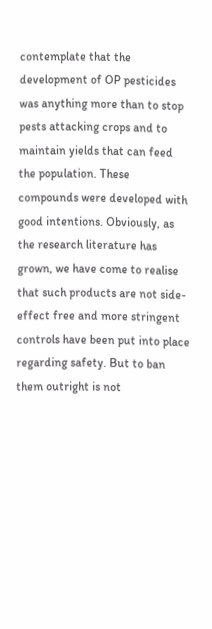contemplate that the development of OP pesticides was anything more than to stop pests attacking crops and to maintain yields that can feed the population. These compounds were developed with good intentions. Obviously, as the research literature has grown, we have come to realise that such products are not side-effect free and more stringent controls have been put into place regarding safety. But to ban them outright is not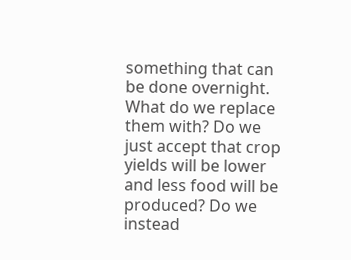something that can be done overnight. What do we replace them with? Do we just accept that crop yields will be lower and less food will be produced? Do we instead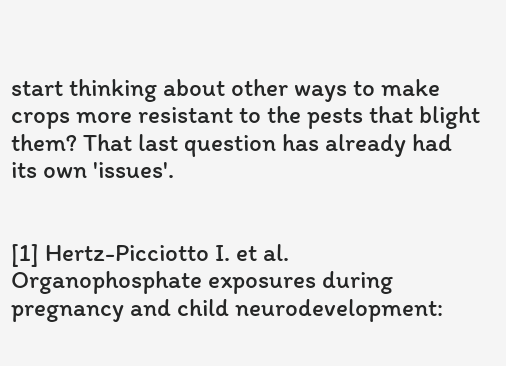start thinking about other ways to make crops more resistant to the pests that blight them? That last question has already had its own 'issues'.


[1] Hertz-Picciotto I. et al. Organophosphate exposures during pregnancy and child neurodevelopment: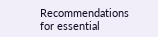Recommendations for essential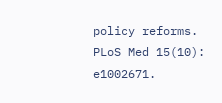policy reforms. PLoS Med 15(10): e1002671.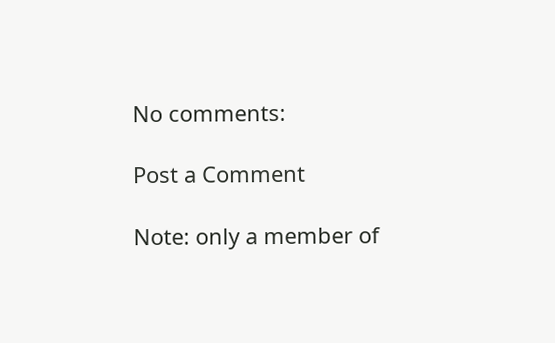No comments:

Post a Comment

Note: only a member of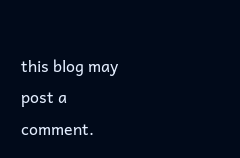this blog may post a comment.